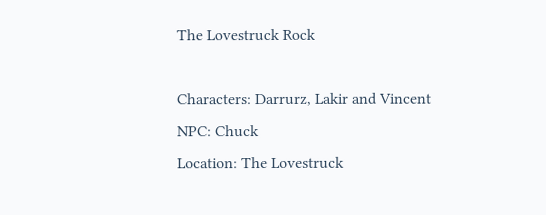The Lovestruck Rock

Characters: Darrurz, Lakir and Vincent
NPC: Chuck
Location: The Lovestruck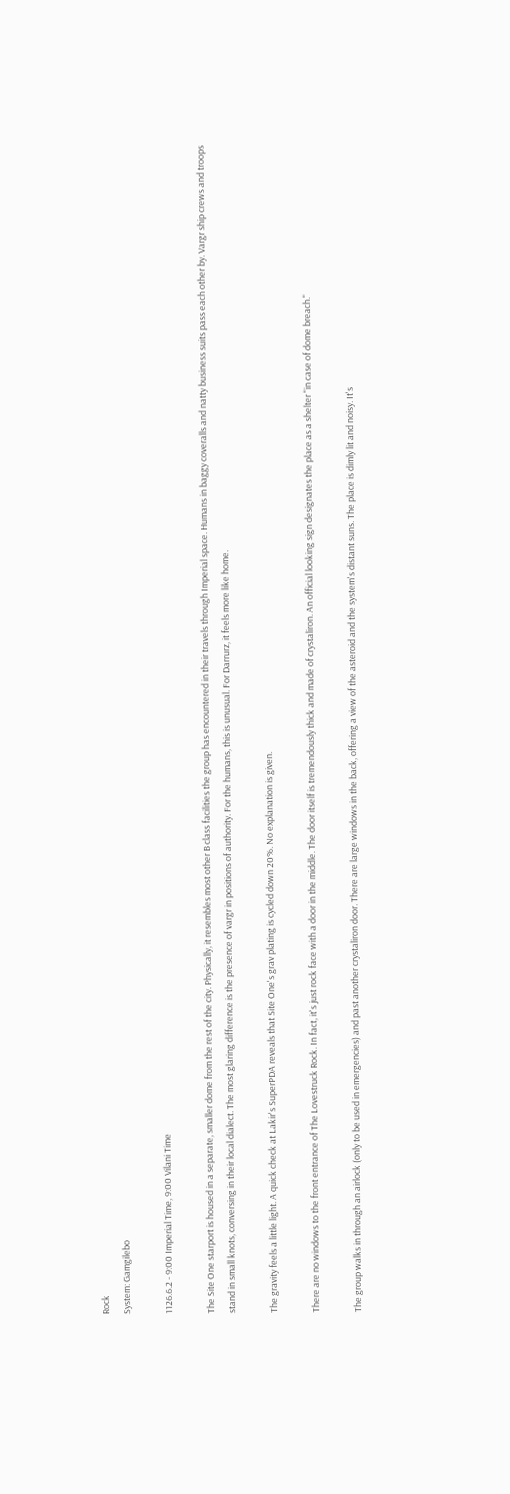Rock
System: Gamgilebo

1126.6.2 - 9:00 Imperial Time, 9:00 Vilani Time

The Site One starport is housed in a separate, smaller dome from the rest of the city. Physically, it resembles most other B class facilities the group has encountered in their travels through Imperial space. Humans in baggy coveralls and natty business suits pass each other by. Vargr ship crews and troops stand in small knots, conversing in their local dialect. The most glaring difference is the presence of vargr in positions of authority. For the humans, this is unusual. For Darrurz, it feels more like home.

The gravity feels a little light. A quick check at Lakir's SuperPDA reveals that Site One's grav plating is cycled down 20%. No explanation is given.

There are no windows to the front entrance of The Lovestruck Rock. In fact, it's just rock face with a door in the middle. The door itself is tremendously thick and made of crystaliron. An official looking sign designates the place as a shelter "in case of dome breach."

The group walks in through an airlock (only to be used in emergencies) and past another crystaliron door. There are large windows in the back, offering a view of the asteroid and the system's distant suns. The place is dimly lit and noisy. It's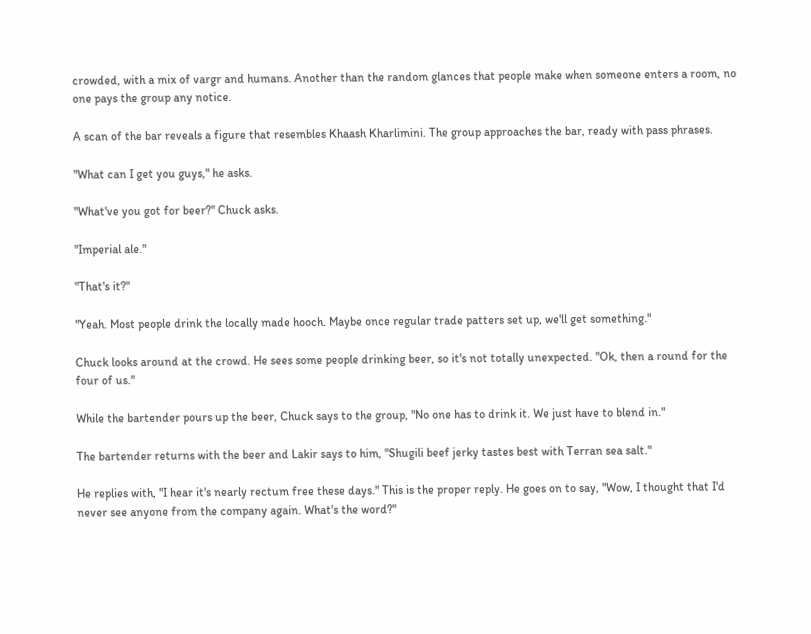crowded, with a mix of vargr and humans. Another than the random glances that people make when someone enters a room, no one pays the group any notice.

A scan of the bar reveals a figure that resembles Khaash Kharlimini. The group approaches the bar, ready with pass phrases.

"What can I get you guys," he asks.

"What've you got for beer?" Chuck asks.

"Imperial ale."

"That's it?"

"Yeah. Most people drink the locally made hooch. Maybe once regular trade patters set up, we'll get something."

Chuck looks around at the crowd. He sees some people drinking beer, so it's not totally unexpected. "Ok, then a round for the four of us."

While the bartender pours up the beer, Chuck says to the group, "No one has to drink it. We just have to blend in."

The bartender returns with the beer and Lakir says to him, "Shugili beef jerky tastes best with Terran sea salt."

He replies with, "I hear it's nearly rectum free these days." This is the proper reply. He goes on to say, "Wow, I thought that I'd never see anyone from the company again. What's the word?"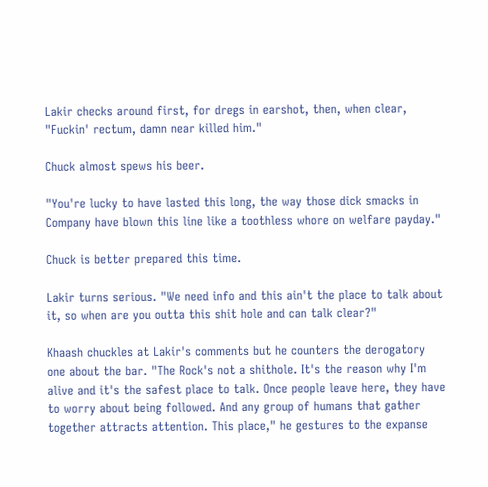Lakir checks around first, for dregs in earshot, then, when clear, "Fuckin' rectum, damn near killed him."

Chuck almost spews his beer.

"You're lucky to have lasted this long, the way those dick smacks in Company have blown this line like a toothless whore on welfare payday."

Chuck is better prepared this time.

Lakir turns serious. "We need info and this ain't the place to talk about it, so when are you outta this shit hole and can talk clear?"

Khaash chuckles at Lakir's comments but he counters the derogatory one about the bar. "The Rock's not a shithole. It's the reason why I'm alive and it's the safest place to talk. Once people leave here, they have to worry about being followed. And any group of humans that gather together attracts attention. This place," he gestures to the expanse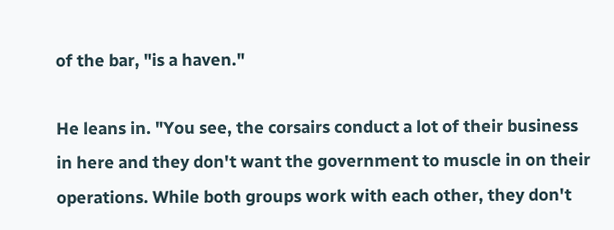of the bar, "is a haven."

He leans in. "You see, the corsairs conduct a lot of their business in here and they don't want the government to muscle in on their operations. While both groups work with each other, they don't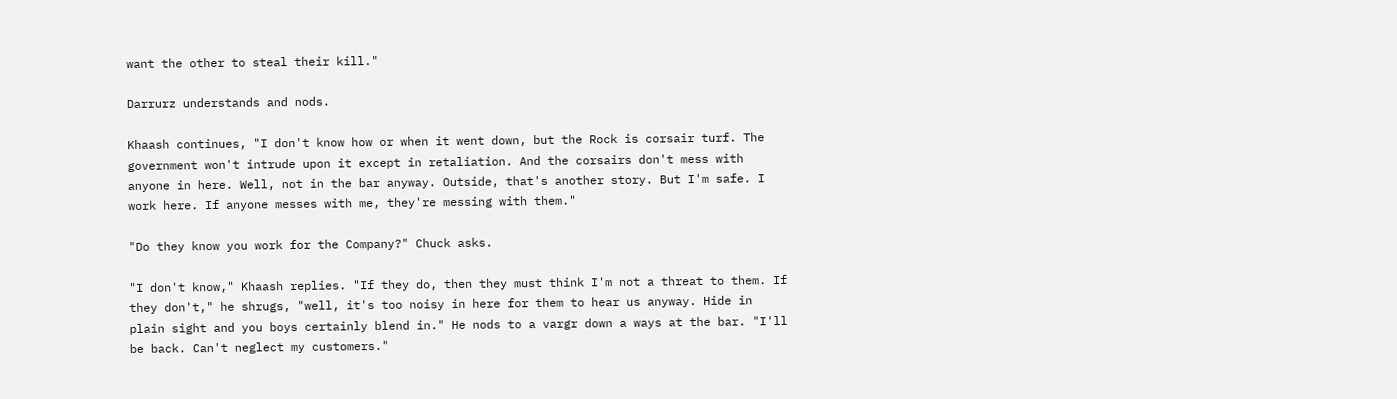want the other to steal their kill."

Darrurz understands and nods.

Khaash continues, "I don't know how or when it went down, but the Rock is corsair turf. The government won't intrude upon it except in retaliation. And the corsairs don't mess with anyone in here. Well, not in the bar anyway. Outside, that's another story. But I'm safe. I work here. If anyone messes with me, they're messing with them."

"Do they know you work for the Company?" Chuck asks.

"I don't know," Khaash replies. "If they do, then they must think I'm not a threat to them. If they don't," he shrugs, "well, it's too noisy in here for them to hear us anyway. Hide in plain sight and you boys certainly blend in." He nods to a vargr down a ways at the bar. "I'll be back. Can't neglect my customers."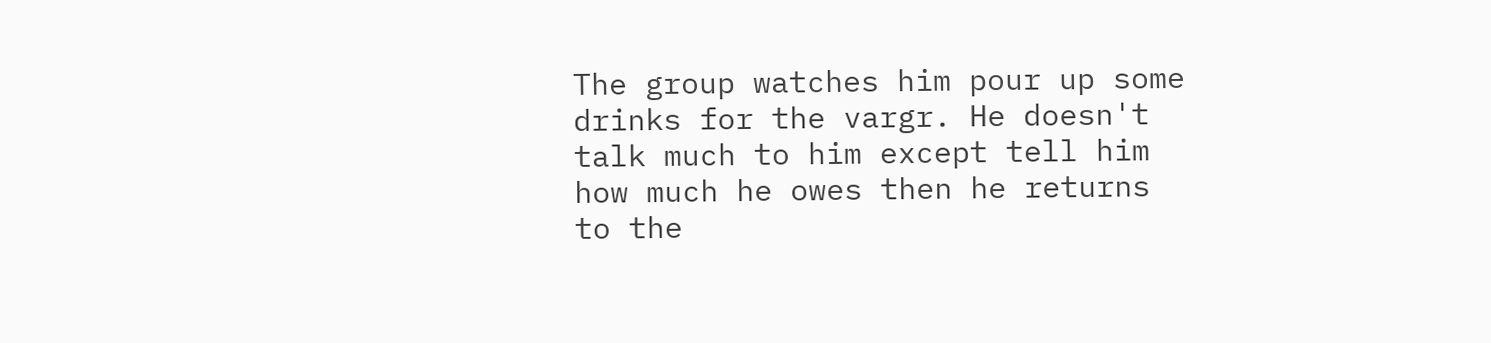The group watches him pour up some drinks for the vargr. He doesn't talk much to him except tell him how much he owes then he returns to the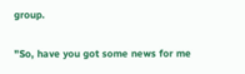group.

"So, have you got some news for me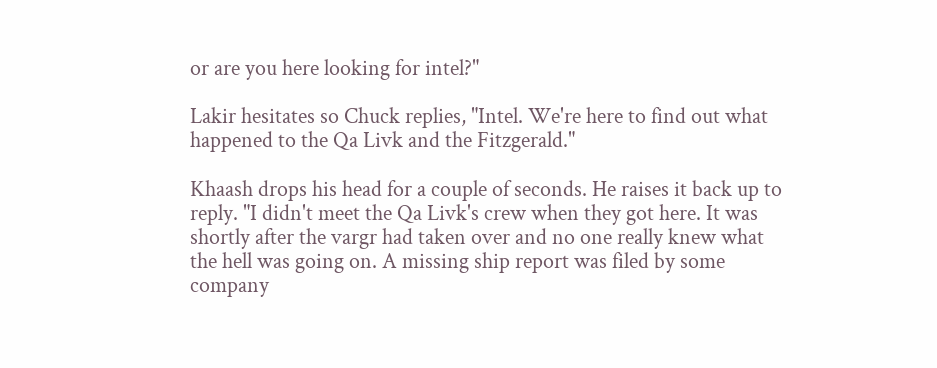or are you here looking for intel?"

Lakir hesitates so Chuck replies, "Intel. We're here to find out what happened to the Qa Livk and the Fitzgerald."

Khaash drops his head for a couple of seconds. He raises it back up to reply. "I didn't meet the Qa Livk's crew when they got here. It was shortly after the vargr had taken over and no one really knew what the hell was going on. A missing ship report was filed by some company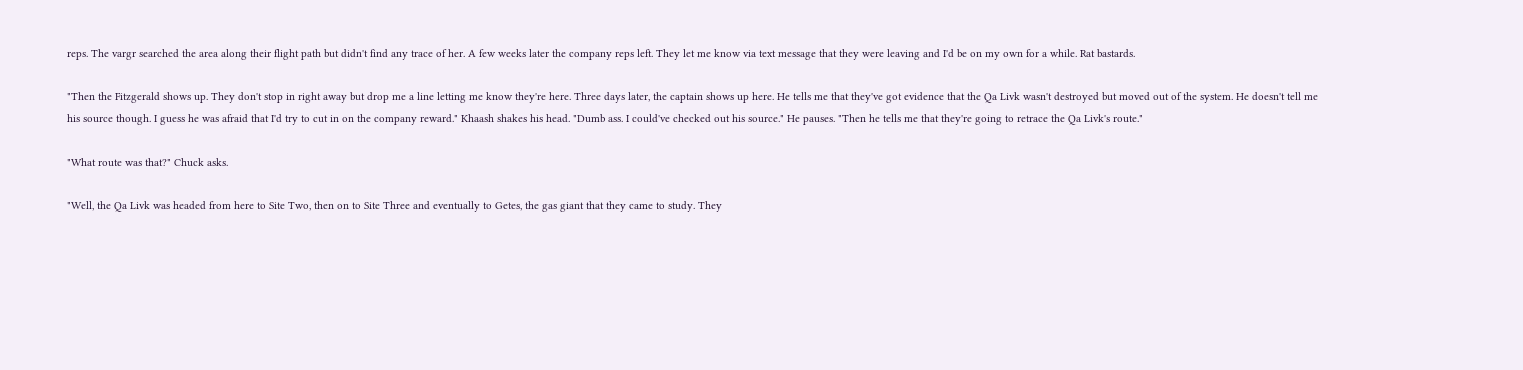reps. The vargr searched the area along their flight path but didn't find any trace of her. A few weeks later the company reps left. They let me know via text message that they were leaving and I'd be on my own for a while. Rat bastards.

"Then the Fitzgerald shows up. They don't stop in right away but drop me a line letting me know they're here. Three days later, the captain shows up here. He tells me that they've got evidence that the Qa Livk wasn't destroyed but moved out of the system. He doesn't tell me his source though. I guess he was afraid that I'd try to cut in on the company reward." Khaash shakes his head. "Dumb ass. I could've checked out his source." He pauses. "Then he tells me that they're going to retrace the Qa Livk's route."

"What route was that?" Chuck asks.

"Well, the Qa Livk was headed from here to Site Two, then on to Site Three and eventually to Getes, the gas giant that they came to study. They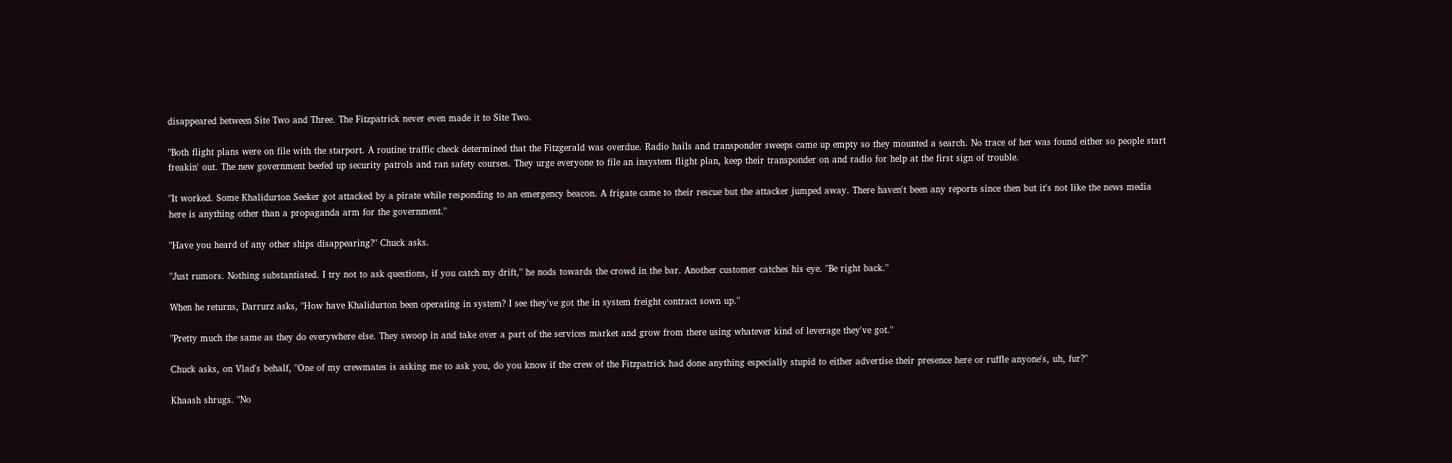disappeared between Site Two and Three. The Fitzpatrick never even made it to Site Two.

"Both flight plans were on file with the starport. A routine traffic check determined that the Fitzgerald was overdue. Radio hails and transponder sweeps came up empty so they mounted a search. No trace of her was found either so people start freakin' out. The new government beefed up security patrols and ran safety courses. They urge everyone to file an insystem flight plan, keep their transponder on and radio for help at the first sign of trouble.

"It worked. Some Khalidurton Seeker got attacked by a pirate while responding to an emergency beacon. A frigate came to their rescue but the attacker jumped away. There haven't been any reports since then but it's not like the news media here is anything other than a propaganda arm for the government."

"Have you heard of any other ships disappearing?" Chuck asks.

"Just rumors. Nothing substantiated. I try not to ask questions, if you catch my drift," he nods towards the crowd in the bar. Another customer catches his eye. "Be right back."

When he returns, Darrurz asks, "How have Khalidurton been operating in system? I see they've got the in system freight contract sown up."

"Pretty much the same as they do everywhere else. They swoop in and take over a part of the services market and grow from there using whatever kind of leverage they've got."

Chuck asks, on Vlad's behalf, "One of my crewmates is asking me to ask you, do you know if the crew of the Fitzpatrick had done anything especially stupid to either advertise their presence here or ruffle anyone's, uh, fur?"

Khaash shrugs. "No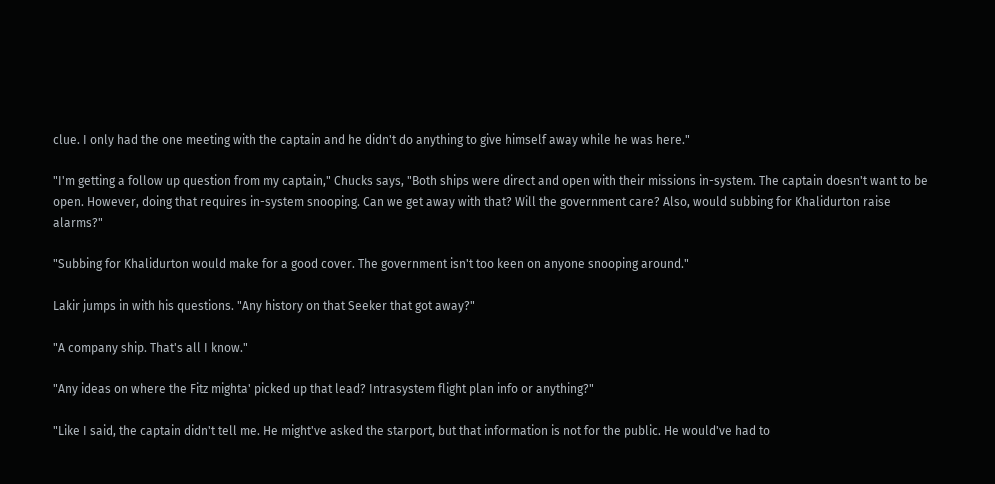clue. I only had the one meeting with the captain and he didn't do anything to give himself away while he was here."

"I'm getting a follow up question from my captain," Chucks says, "Both ships were direct and open with their missions in-system. The captain doesn't want to be open. However, doing that requires in-system snooping. Can we get away with that? Will the government care? Also, would subbing for Khalidurton raise alarms?"

"Subbing for Khalidurton would make for a good cover. The government isn't too keen on anyone snooping around."

Lakir jumps in with his questions. "Any history on that Seeker that got away?"

"A company ship. That's all I know."

"Any ideas on where the Fitz mighta' picked up that lead? Intrasystem flight plan info or anything?"

"Like I said, the captain didn't tell me. He might've asked the starport, but that information is not for the public. He would've had to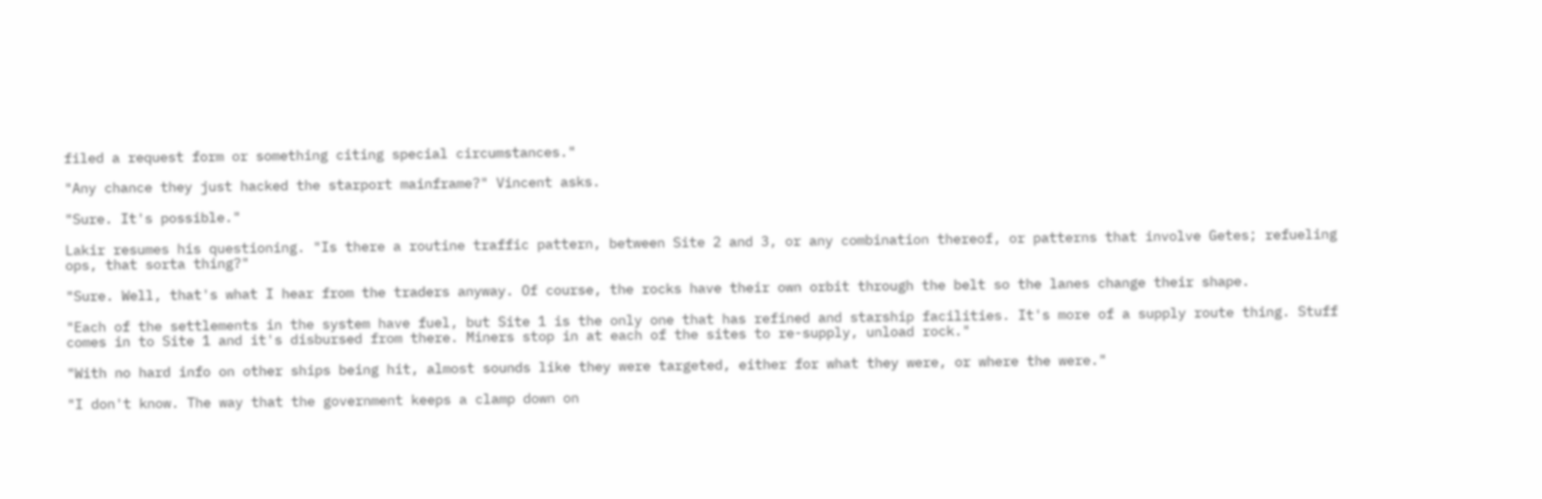filed a request form or something citing special circumstances."

"Any chance they just hacked the starport mainframe?" Vincent asks.

"Sure. It's possible."

Lakir resumes his questioning. "Is there a routine traffic pattern, between Site 2 and 3, or any combination thereof, or patterns that involve Getes; refueling ops, that sorta thing?"

"Sure. Well, that's what I hear from the traders anyway. Of course, the rocks have their own orbit through the belt so the lanes change their shape.

"Each of the settlements in the system have fuel, but Site 1 is the only one that has refined and starship facilities. It's more of a supply route thing. Stuff comes in to Site 1 and it's disbursed from there. Miners stop in at each of the sites to re-supply, unload rock."

"With no hard info on other ships being hit, almost sounds like they were targeted, either for what they were, or where the were."

"I don't know. The way that the government keeps a clamp down on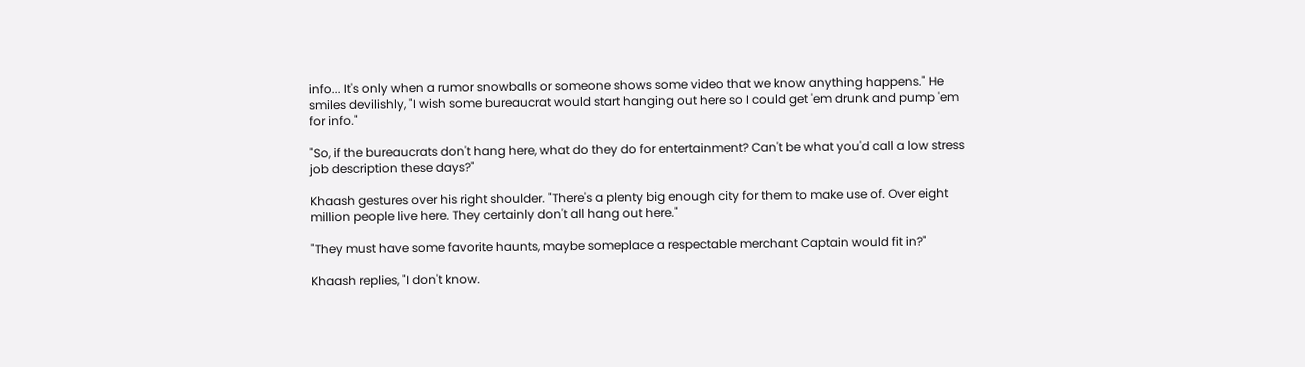info... It's only when a rumor snowballs or someone shows some video that we know anything happens." He smiles devilishly, "I wish some bureaucrat would start hanging out here so I could get 'em drunk and pump 'em for info."

"So, if the bureaucrats don't hang here, what do they do for entertainment? Can't be what you'd call a low stress job description these days?"

Khaash gestures over his right shoulder. "There's a plenty big enough city for them to make use of. Over eight million people live here. They certainly don't all hang out here."

"They must have some favorite haunts, maybe someplace a respectable merchant Captain would fit in?"

Khaash replies, "I don't know.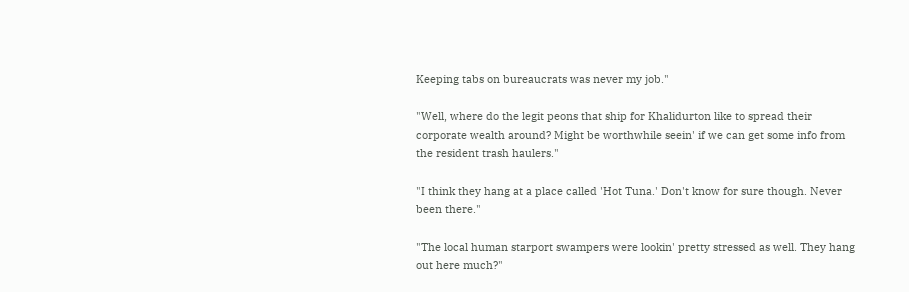Keeping tabs on bureaucrats was never my job."

"Well, where do the legit peons that ship for Khalidurton like to spread their corporate wealth around? Might be worthwhile seein' if we can get some info from the resident trash haulers."

"I think they hang at a place called 'Hot Tuna.' Don't know for sure though. Never been there."

"The local human starport swampers were lookin' pretty stressed as well. They hang out here much?"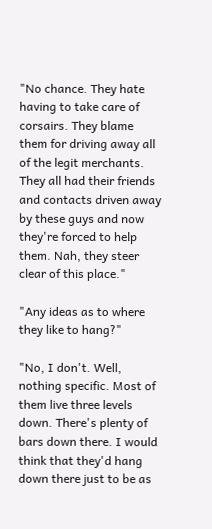"No chance. They hate having to take care of corsairs. They blame them for driving away all of the legit merchants. They all had their friends and contacts driven away by these guys and now they're forced to help them. Nah, they steer clear of this place."

"Any ideas as to where they like to hang?"

"No, I don't. Well, nothing specific. Most of them live three levels down. There's plenty of bars down there. I would think that they'd hang down there just to be as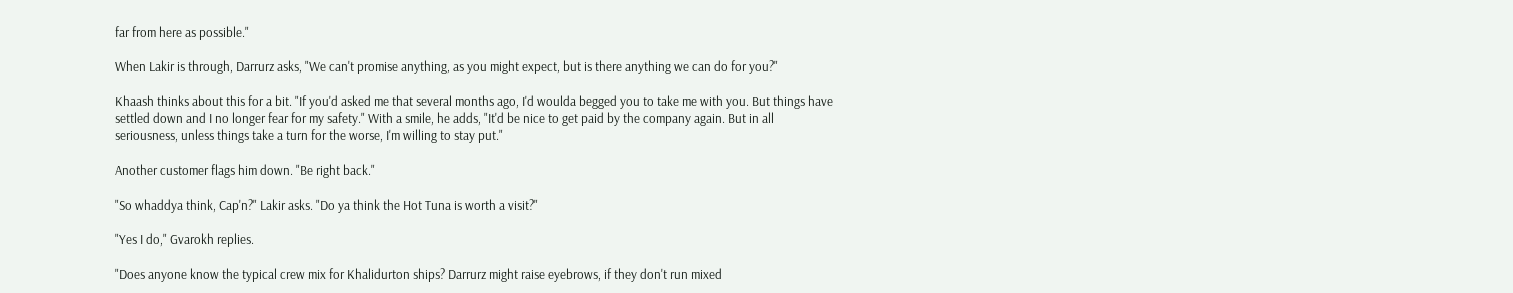far from here as possible."

When Lakir is through, Darrurz asks, "We can't promise anything, as you might expect, but is there anything we can do for you?"

Khaash thinks about this for a bit. "If you'd asked me that several months ago, I'd woulda begged you to take me with you. But things have settled down and I no longer fear for my safety." With a smile, he adds, "It'd be nice to get paid by the company again. But in all seriousness, unless things take a turn for the worse, I'm willing to stay put."

Another customer flags him down. "Be right back."

"So whaddya think, Cap'n?" Lakir asks. "Do ya think the Hot Tuna is worth a visit?"

"Yes I do," Gvarokh replies.

"Does anyone know the typical crew mix for Khalidurton ships? Darrurz might raise eyebrows, if they don't run mixed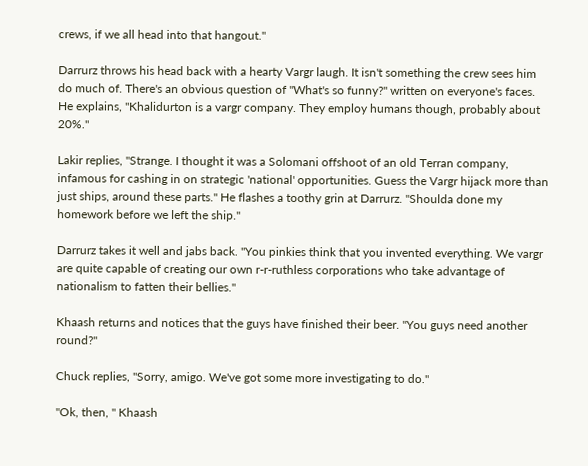crews, if we all head into that hangout."

Darrurz throws his head back with a hearty Vargr laugh. It isn't something the crew sees him do much of. There's an obvious question of "What's so funny?" written on everyone's faces. He explains, "Khalidurton is a vargr company. They employ humans though, probably about 20%."

Lakir replies, "Strange. I thought it was a Solomani offshoot of an old Terran company, infamous for cashing in on strategic 'national' opportunities. Guess the Vargr hijack more than just ships, around these parts." He flashes a toothy grin at Darrurz. "Shoulda done my homework before we left the ship."

Darrurz takes it well and jabs back. "You pinkies think that you invented everything. We vargr are quite capable of creating our own r-r-ruthless corporations who take advantage of nationalism to fatten their bellies."

Khaash returns and notices that the guys have finished their beer. "You guys need another round?"

Chuck replies, "Sorry, amigo. We've got some more investigating to do."

"Ok, then, " Khaash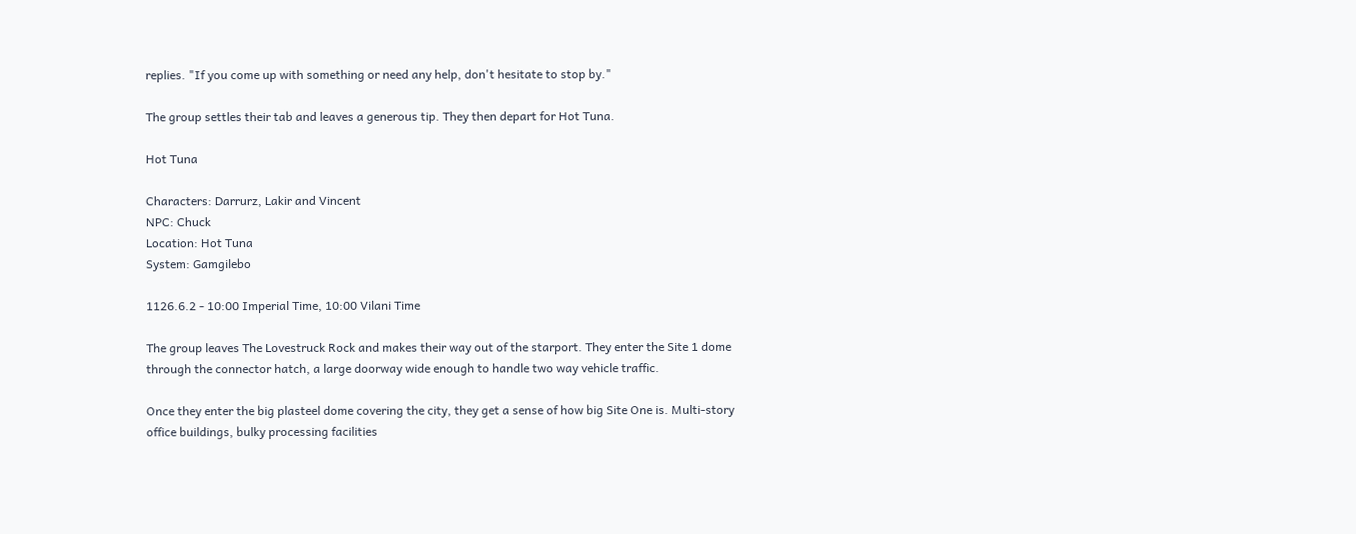replies. "If you come up with something or need any help, don't hesitate to stop by."

The group settles their tab and leaves a generous tip. They then depart for Hot Tuna.

Hot Tuna

Characters: Darrurz, Lakir and Vincent
NPC: Chuck
Location: Hot Tuna
System: Gamgilebo

1126.6.2 - 10:00 Imperial Time, 10:00 Vilani Time

The group leaves The Lovestruck Rock and makes their way out of the starport. They enter the Site 1 dome through the connector hatch, a large doorway wide enough to handle two way vehicle traffic.

Once they enter the big plasteel dome covering the city, they get a sense of how big Site One is. Multi-story office buildings, bulky processing facilities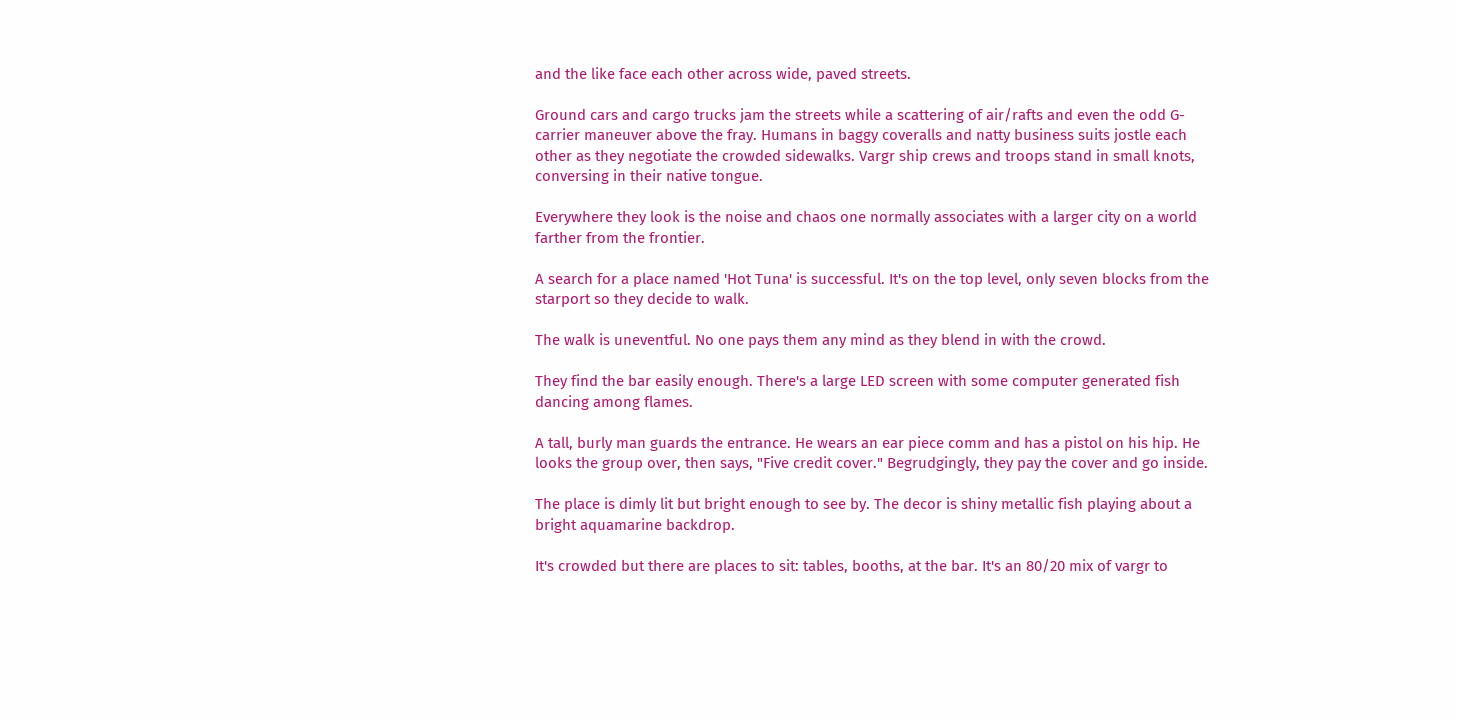and the like face each other across wide, paved streets.

Ground cars and cargo trucks jam the streets while a scattering of air/rafts and even the odd G-carrier maneuver above the fray. Humans in baggy coveralls and natty business suits jostle each other as they negotiate the crowded sidewalks. Vargr ship crews and troops stand in small knots, conversing in their native tongue.

Everywhere they look is the noise and chaos one normally associates with a larger city on a world farther from the frontier.

A search for a place named 'Hot Tuna' is successful. It's on the top level, only seven blocks from the starport so they decide to walk.

The walk is uneventful. No one pays them any mind as they blend in with the crowd.

They find the bar easily enough. There's a large LED screen with some computer generated fish dancing among flames.

A tall, burly man guards the entrance. He wears an ear piece comm and has a pistol on his hip. He looks the group over, then says, "Five credit cover." Begrudgingly, they pay the cover and go inside.

The place is dimly lit but bright enough to see by. The decor is shiny metallic fish playing about a bright aquamarine backdrop.

It's crowded but there are places to sit: tables, booths, at the bar. It's an 80/20 mix of vargr to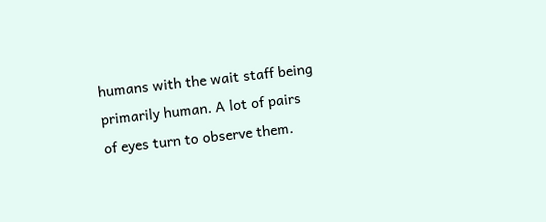humans with the wait staff being primarily human. A lot of pairs of eyes turn to observe them.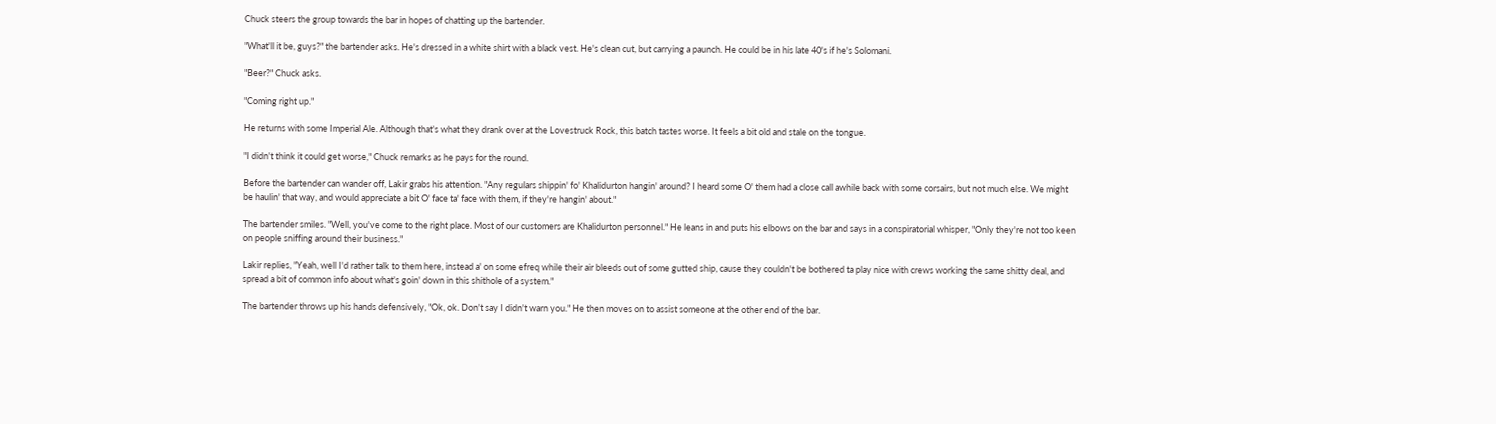Chuck steers the group towards the bar in hopes of chatting up the bartender.

"What'll it be, guys?" the bartender asks. He's dressed in a white shirt with a black vest. He's clean cut, but carrying a paunch. He could be in his late 40's if he's Solomani.

"Beer?" Chuck asks.

"Coming right up."

He returns with some Imperial Ale. Although that's what they drank over at the Lovestruck Rock, this batch tastes worse. It feels a bit old and stale on the tongue.

"I didn't think it could get worse," Chuck remarks as he pays for the round.

Before the bartender can wander off, Lakir grabs his attention. "Any regulars shippin' fo' Khalidurton hangin' around? I heard some O' them had a close call awhile back with some corsairs, but not much else. We might be haulin' that way, and would appreciate a bit O' face ta' face with them, if they're hangin' about."

The bartender smiles. "Well, you've come to the right place. Most of our customers are Khalidurton personnel." He leans in and puts his elbows on the bar and says in a conspiratorial whisper, "Only they're not too keen on people sniffing around their business."

Lakir replies, "Yeah, well I'd rather talk to them here, instead a' on some efreq while their air bleeds out of some gutted ship, cause they couldn't be bothered ta play nice with crews working the same shitty deal, and spread a bit of common info about what's goin' down in this shithole of a system."

The bartender throws up his hands defensively, "Ok, ok. Don't say I didn't warn you." He then moves on to assist someone at the other end of the bar.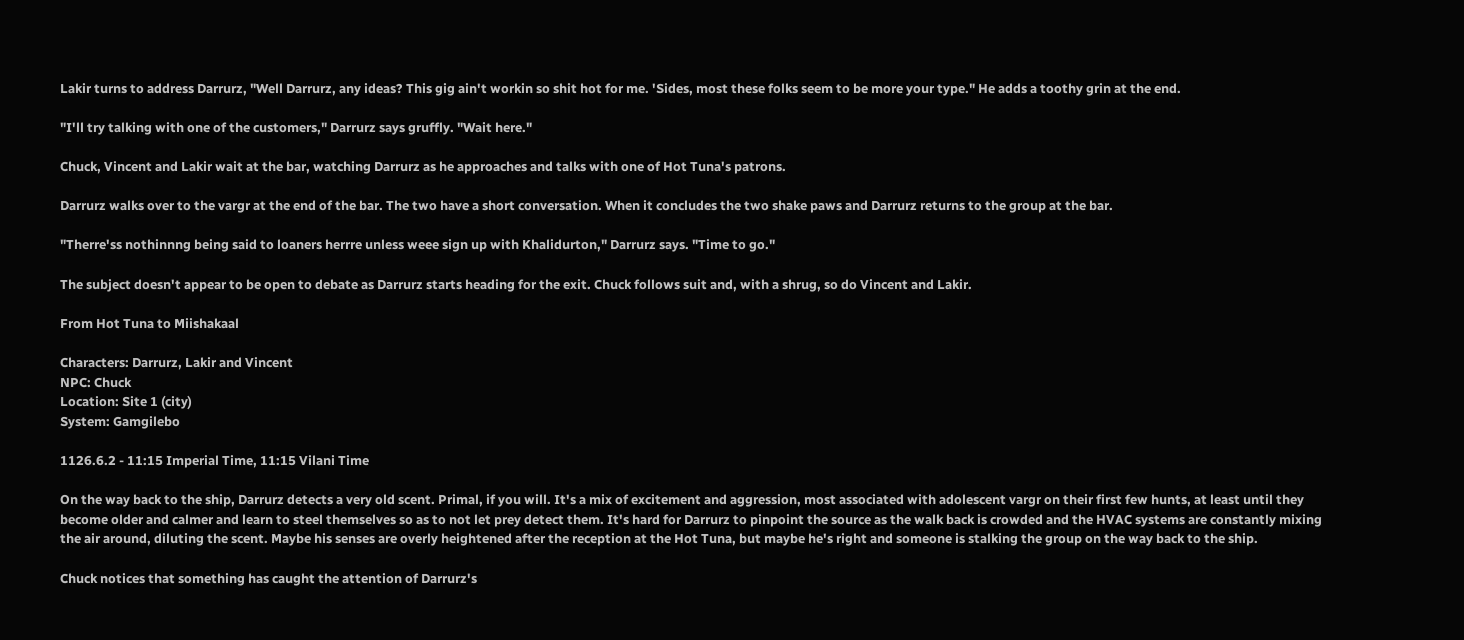Lakir turns to address Darrurz, "Well Darrurz, any ideas? This gig ain't workin so shit hot for me. 'Sides, most these folks seem to be more your type." He adds a toothy grin at the end.

"I'll try talking with one of the customers," Darrurz says gruffly. "Wait here."

Chuck, Vincent and Lakir wait at the bar, watching Darrurz as he approaches and talks with one of Hot Tuna's patrons.

Darrurz walks over to the vargr at the end of the bar. The two have a short conversation. When it concludes the two shake paws and Darrurz returns to the group at the bar.

"Therre'ss nothinnng being said to loaners herrre unless weee sign up with Khalidurton," Darrurz says. "Time to go."

The subject doesn't appear to be open to debate as Darrurz starts heading for the exit. Chuck follows suit and, with a shrug, so do Vincent and Lakir.

From Hot Tuna to Miishakaal

Characters: Darrurz, Lakir and Vincent
NPC: Chuck
Location: Site 1 (city)
System: Gamgilebo

1126.6.2 - 11:15 Imperial Time, 11:15 Vilani Time

On the way back to the ship, Darrurz detects a very old scent. Primal, if you will. It's a mix of excitement and aggression, most associated with adolescent vargr on their first few hunts, at least until they become older and calmer and learn to steel themselves so as to not let prey detect them. It's hard for Darrurz to pinpoint the source as the walk back is crowded and the HVAC systems are constantly mixing the air around, diluting the scent. Maybe his senses are overly heightened after the reception at the Hot Tuna, but maybe he's right and someone is stalking the group on the way back to the ship.

Chuck notices that something has caught the attention of Darrurz's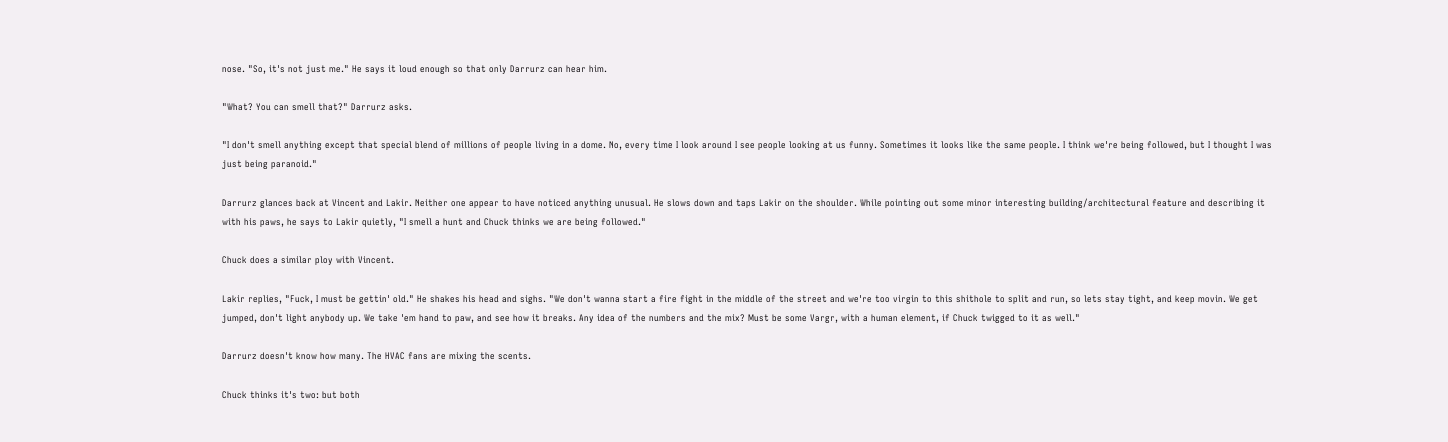nose. "So, it's not just me." He says it loud enough so that only Darrurz can hear him.

"What? You can smell that?" Darrurz asks.

"I don't smell anything except that special blend of millions of people living in a dome. No, every time I look around I see people looking at us funny. Sometimes it looks like the same people. I think we're being followed, but I thought I was just being paranoid."

Darrurz glances back at Vincent and Lakir. Neither one appear to have noticed anything unusual. He slows down and taps Lakir on the shoulder. While pointing out some minor interesting building/architectural feature and describing it with his paws, he says to Lakir quietly, "I smell a hunt and Chuck thinks we are being followed."

Chuck does a similar ploy with Vincent.

Lakir replies, "Fuck, I must be gettin' old." He shakes his head and sighs. "We don't wanna start a fire fight in the middle of the street and we're too virgin to this shithole to split and run, so lets stay tight, and keep movin. We get jumped, don't light anybody up. We take 'em hand to paw, and see how it breaks. Any idea of the numbers and the mix? Must be some Vargr, with a human element, if Chuck twigged to it as well."

Darrurz doesn't know how many. The HVAC fans are mixing the scents.

Chuck thinks it's two: but both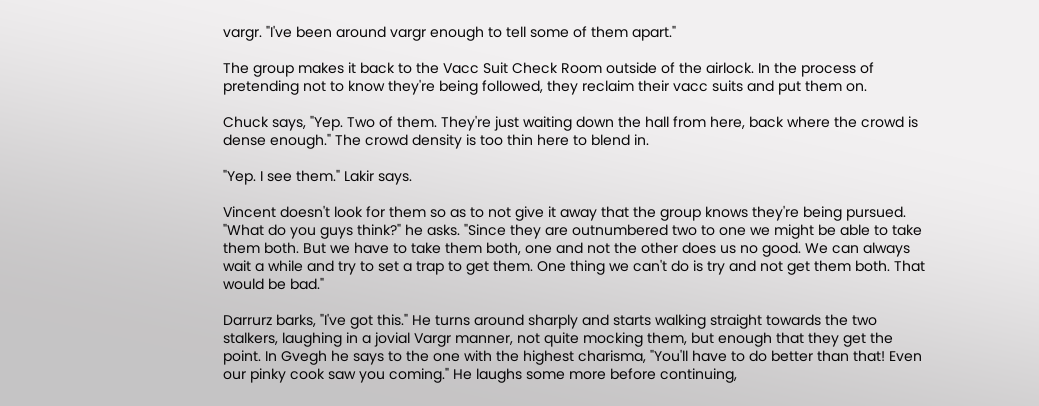vargr. "I've been around vargr enough to tell some of them apart."

The group makes it back to the Vacc Suit Check Room outside of the airlock. In the process of pretending not to know they're being followed, they reclaim their vacc suits and put them on.

Chuck says, "Yep. Two of them. They're just waiting down the hall from here, back where the crowd is dense enough." The crowd density is too thin here to blend in.

"Yep. I see them." Lakir says.

Vincent doesn't look for them so as to not give it away that the group knows they're being pursued. "What do you guys think?" he asks. "Since they are outnumbered two to one we might be able to take them both. But we have to take them both, one and not the other does us no good. We can always wait a while and try to set a trap to get them. One thing we can't do is try and not get them both. That would be bad."

Darrurz barks, "I've got this." He turns around sharply and starts walking straight towards the two stalkers, laughing in a jovial Vargr manner, not quite mocking them, but enough that they get the point. In Gvegh he says to the one with the highest charisma, "You'll have to do better than that! Even our pinky cook saw you coming." He laughs some more before continuing,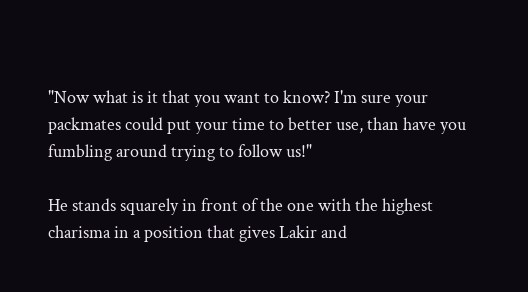"Now what is it that you want to know? I'm sure your packmates could put your time to better use, than have you fumbling around trying to follow us!"

He stands squarely in front of the one with the highest charisma in a position that gives Lakir and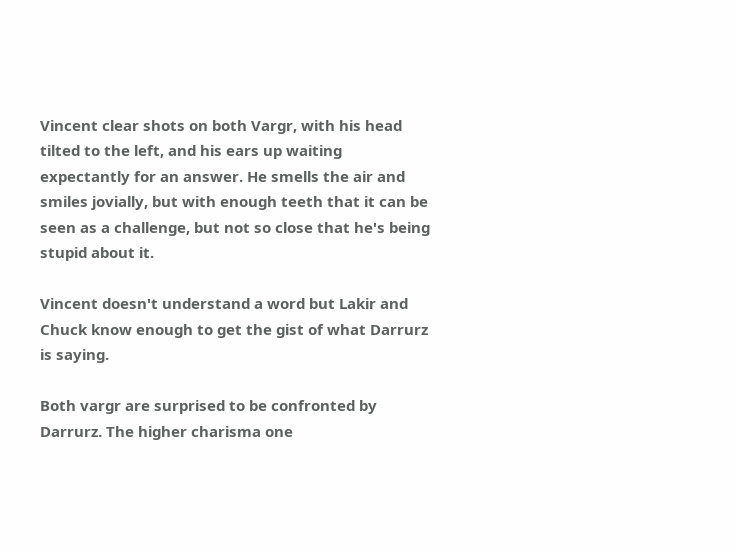Vincent clear shots on both Vargr, with his head tilted to the left, and his ears up waiting expectantly for an answer. He smells the air and smiles jovially, but with enough teeth that it can be seen as a challenge, but not so close that he's being stupid about it.

Vincent doesn't understand a word but Lakir and Chuck know enough to get the gist of what Darrurz is saying.

Both vargr are surprised to be confronted by Darrurz. The higher charisma one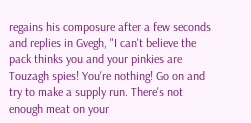regains his composure after a few seconds and replies in Gvegh, "I can't believe the pack thinks you and your pinkies are Touzagh spies! You're nothing! Go on and try to make a supply run. There's not enough meat on your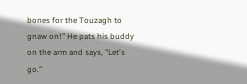bones for the Touzagh to gnaw on!" He pats his buddy on the arm and says, "Let's go."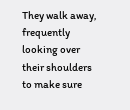They walk away, frequently looking over their shoulders to make sure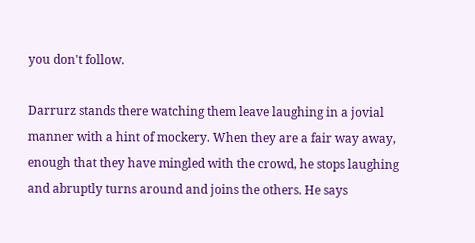you don't follow.

Darrurz stands there watching them leave laughing in a jovial manner with a hint of mockery. When they are a fair way away, enough that they have mingled with the crowd, he stops laughing and abruptly turns around and joins the others. He says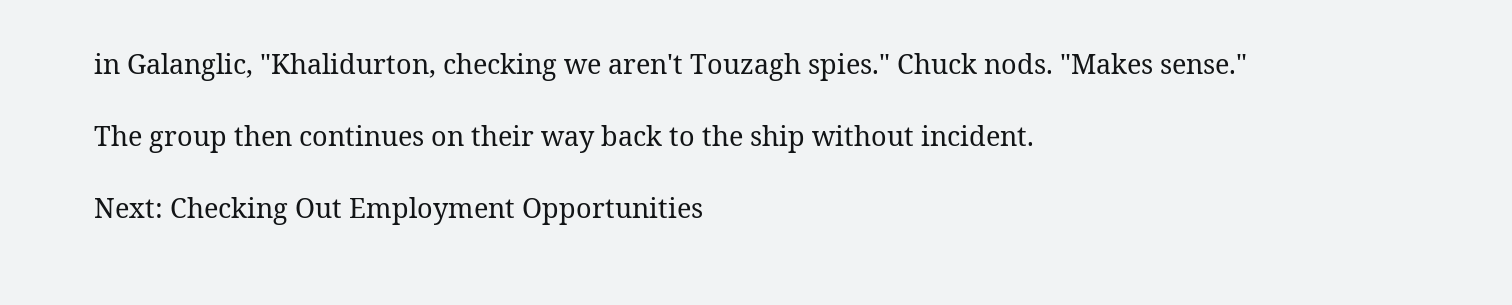in Galanglic, "Khalidurton, checking we aren't Touzagh spies." Chuck nods. "Makes sense."

The group then continues on their way back to the ship without incident.

Next: Checking Out Employment Opportunities